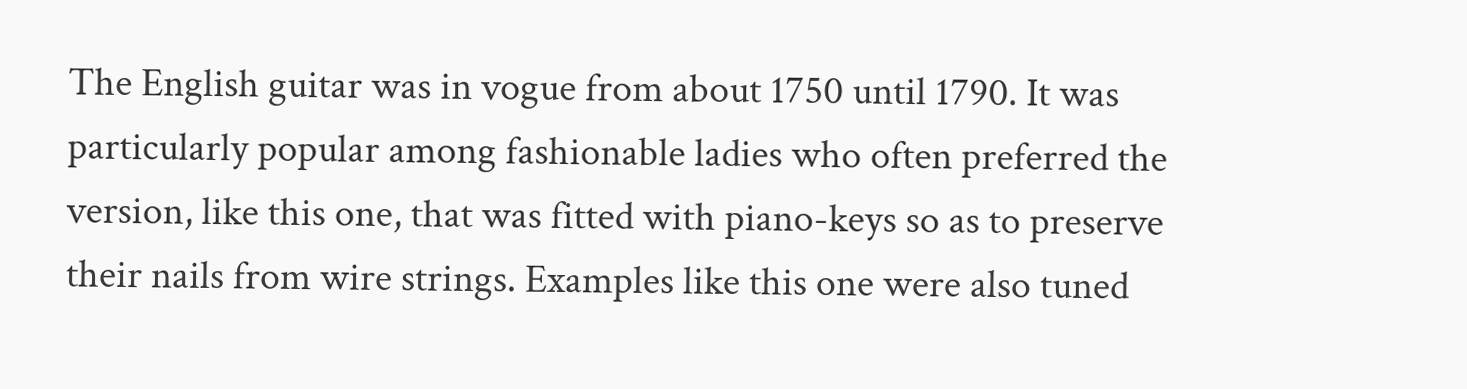The English guitar was in vogue from about 1750 until 1790. It was particularly popular among fashionable ladies who often preferred the version, like this one, that was fitted with piano-keys so as to preserve their nails from wire strings. Examples like this one were also tuned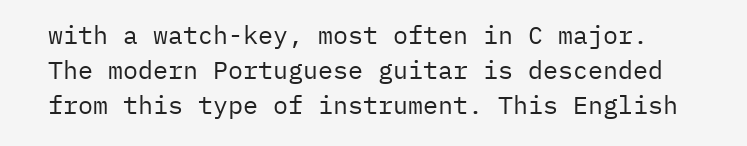with a watch-key, most often in C major. The modern Portuguese guitar is descended from this type of instrument. This English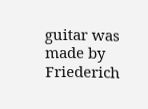guitar was made by Friederich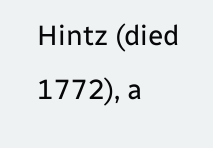Hintz (died 1772), a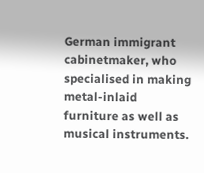German immigrant cabinetmaker, who specialised in making metal-inlaid furniture as well as musical instruments.